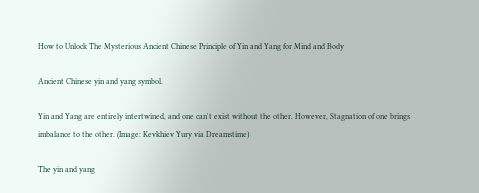How to Unlock The Mysterious Ancient Chinese Principle of Yin and Yang for Mind and Body

Ancient Chinese yin and yang symbol.

Yin and Yang are entirely intertwined, and one can't exist without the other. However, Stagnation of one brings imbalance to the other. (Image: Kevkhiev Yury via Dreamstime)

The yin and yang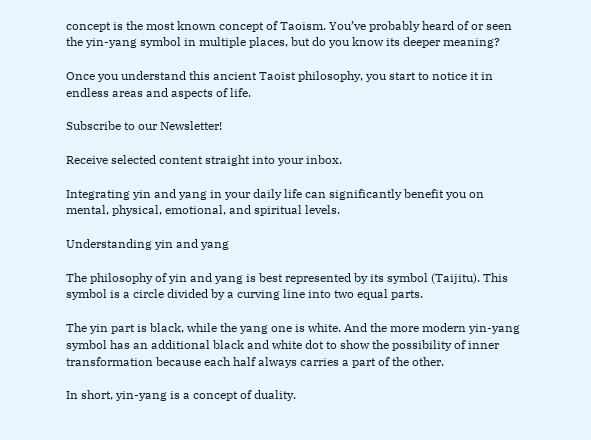concept is the most known concept of Taoism. You’ve probably heard of or seen the yin-yang symbol in multiple places, but do you know its deeper meaning?

Once you understand this ancient Taoist philosophy, you start to notice it in endless areas and aspects of life.

Subscribe to our Newsletter!

Receive selected content straight into your inbox.

Integrating yin and yang in your daily life can significantly benefit you on mental, physical, emotional, and spiritual levels.

Understanding yin and yang

The philosophy of yin and yang is best represented by its symbol (Taijitu). This symbol is a circle divided by a curving line into two equal parts.

The yin part is black, while the yang one is white. And the more modern yin-yang symbol has an additional black and white dot to show the possibility of inner transformation because each half always carries a part of the other.

In short, yin-yang is a concept of duality.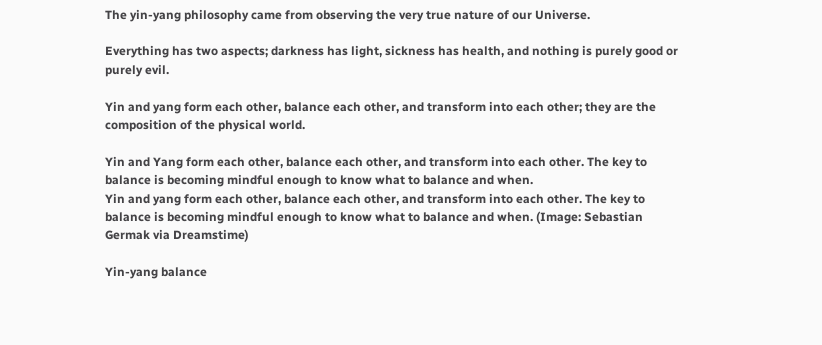The yin-yang philosophy came from observing the very true nature of our Universe.

Everything has two aspects; darkness has light, sickness has health, and nothing is purely good or purely evil.

Yin and yang form each other, balance each other, and transform into each other; they are the composition of the physical world.

Yin and Yang form each other, balance each other, and transform into each other. The key to balance is becoming mindful enough to know what to balance and when.
Yin and yang form each other, balance each other, and transform into each other. The key to balance is becoming mindful enough to know what to balance and when. (Image: Sebastian Germak via Dreamstime)

Yin-yang balance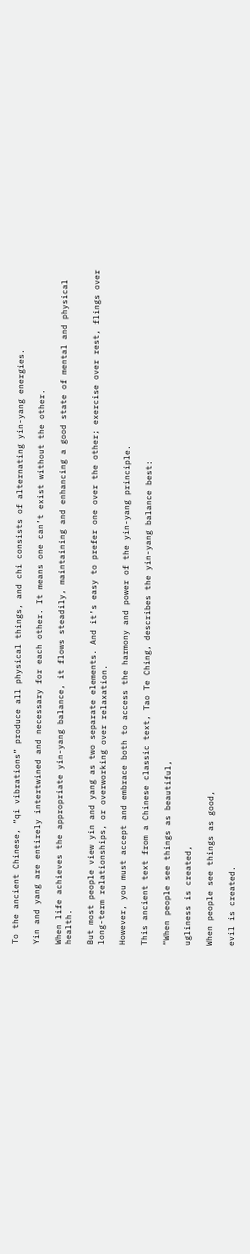To the ancient Chinese, “qi vibrations” produce all physical things, and chi consists of alternating yin-yang energies.

Yin and yang are entirely intertwined and necessary for each other. It means one can’t exist without the other.

When life achieves the appropriate yin-yang balance, it flows steadily, maintaining and enhancing a good state of mental and physical health.

But most people view yin and yang as two separate elements. And it’s easy to prefer one over the other; exercise over rest, flings over long-term relationships, or overworking over relaxation.

However, you must accept and embrace both to access the harmony and power of the yin-yang principle.

This ancient text from a Chinese classic text, Tao Te Ching, describes the yin-yang balance best:

“When people see things as beautiful,

ugliness is created,

When people see things as good,

evil is created.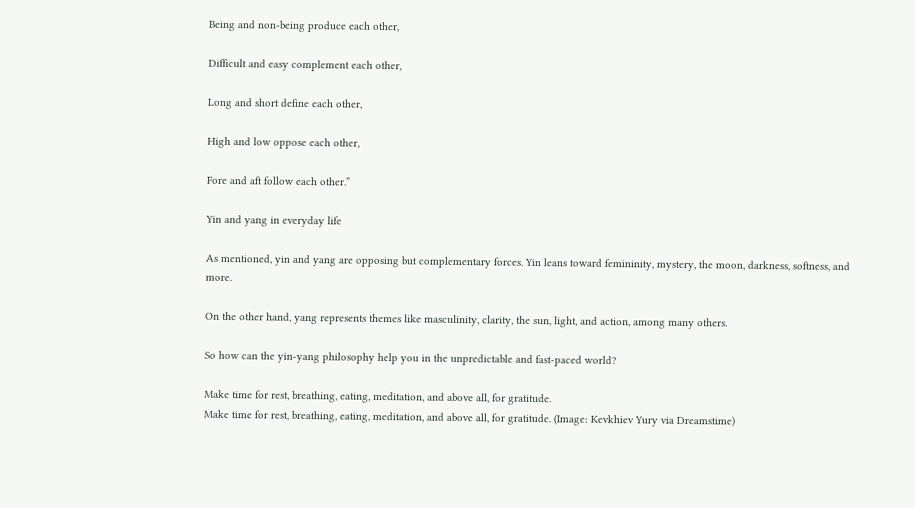Being and non-being produce each other,

Difficult and easy complement each other,

Long and short define each other,

High and low oppose each other,

Fore and aft follow each other.”

Yin and yang in everyday life

As mentioned, yin and yang are opposing but complementary forces. Yin leans toward femininity, mystery, the moon, darkness, softness, and more.

On the other hand, yang represents themes like masculinity, clarity, the sun, light, and action, among many others.

So how can the yin-yang philosophy help you in the unpredictable and fast-paced world?

Make time for rest, breathing, eating, meditation, and above all, for gratitude.
Make time for rest, breathing, eating, meditation, and above all, for gratitude. (Image: Kevkhiev Yury via Dreamstime)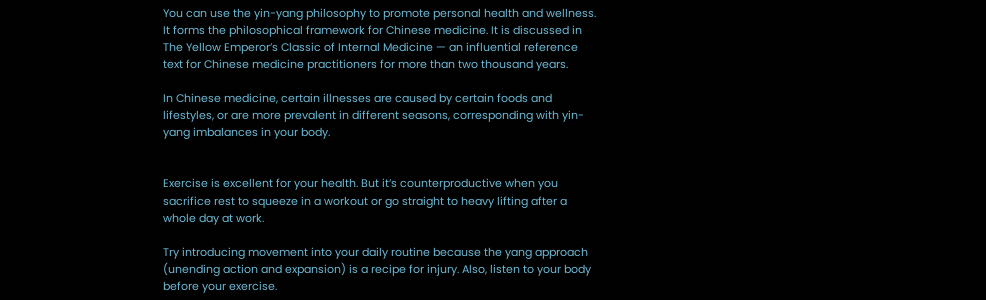You can use the yin-yang philosophy to promote personal health and wellness. It forms the philosophical framework for Chinese medicine. It is discussed in The Yellow Emperor’s Classic of Internal Medicine — an influential reference text for Chinese medicine practitioners for more than two thousand years.

In Chinese medicine, certain illnesses are caused by certain foods and lifestyles, or are more prevalent in different seasons, corresponding with yin-yang imbalances in your body.


Exercise is excellent for your health. But it’s counterproductive when you sacrifice rest to squeeze in a workout or go straight to heavy lifting after a whole day at work.

Try introducing movement into your daily routine because the yang approach (unending action and expansion) is a recipe for injury. Also, listen to your body before your exercise.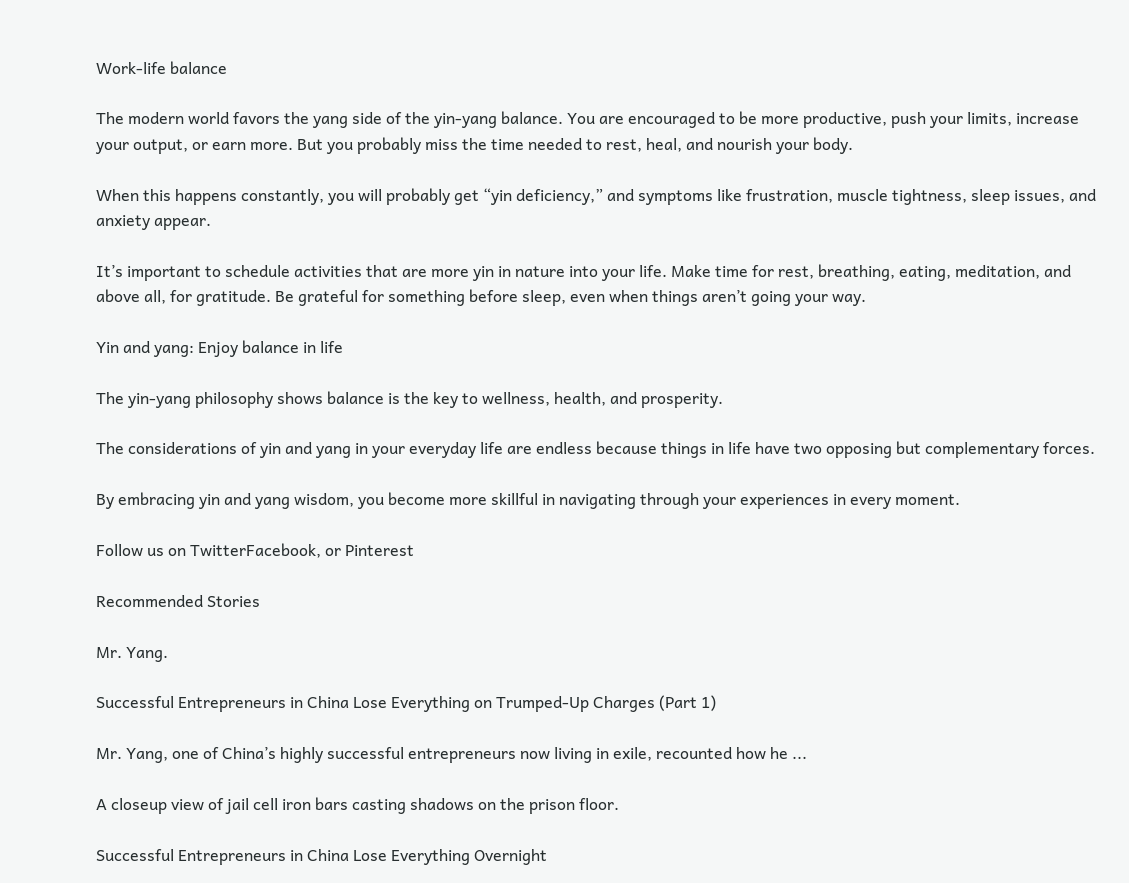Work-life balance

The modern world favors the yang side of the yin-yang balance. You are encouraged to be more productive, push your limits, increase your output, or earn more. But you probably miss the time needed to rest, heal, and nourish your body.

When this happens constantly, you will probably get “yin deficiency,” and symptoms like frustration, muscle tightness, sleep issues, and anxiety appear.

It’s important to schedule activities that are more yin in nature into your life. Make time for rest, breathing, eating, meditation, and above all, for gratitude. Be grateful for something before sleep, even when things aren’t going your way.

Yin and yang: Enjoy balance in life

The yin-yang philosophy shows balance is the key to wellness, health, and prosperity.

The considerations of yin and yang in your everyday life are endless because things in life have two opposing but complementary forces.

By embracing yin and yang wisdom, you become more skillful in navigating through your experiences in every moment.

Follow us on TwitterFacebook, or Pinterest

Recommended Stories

Mr. Yang.

Successful Entrepreneurs in China Lose Everything on Trumped-Up Charges (Part 1)

Mr. Yang, one of China’s highly successful entrepreneurs now living in exile, recounted how he ...

A closeup view of jail cell iron bars casting shadows on the prison floor.

Successful Entrepreneurs in China Lose Everything Overnight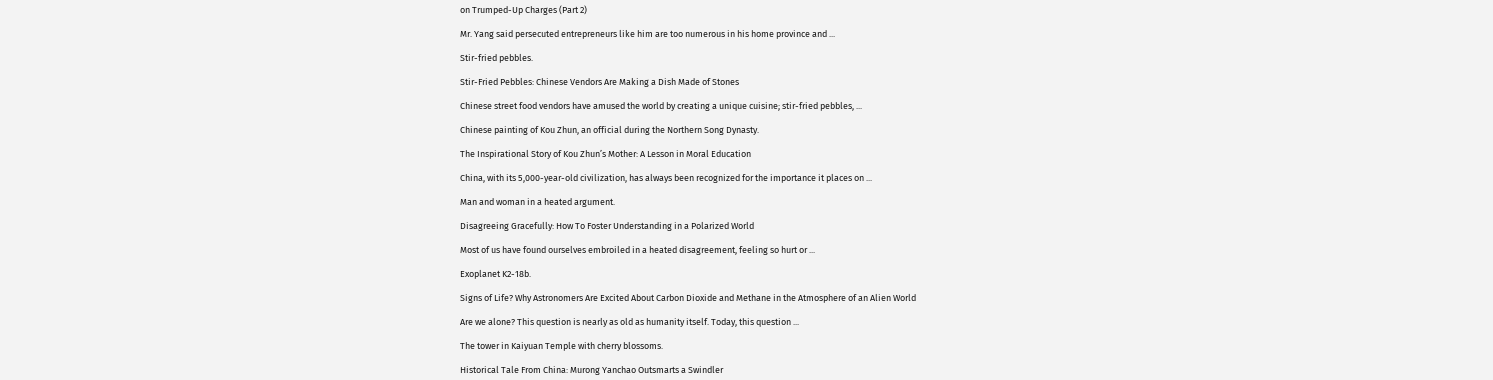on Trumped-Up Charges (Part 2)

Mr. Yang said persecuted entrepreneurs like him are too numerous in his home province and ...

Stir-fried pebbles.

Stir-Fried Pebbles: Chinese Vendors Are Making a Dish Made of Stones

Chinese street food vendors have amused the world by creating a unique cuisine; stir-fried pebbles, ...

Chinese painting of Kou Zhun, an official during the Northern Song Dynasty.

The Inspirational Story of Kou Zhun’s Mother: A Lesson in Moral Education

China, with its 5,000-year-old civilization, has always been recognized for the importance it places on ...

Man and woman in a heated argument.

Disagreeing Gracefully: How To Foster Understanding in a Polarized World

Most of us have found ourselves embroiled in a heated disagreement, feeling so hurt or ...

Exoplanet K2-18b.

Signs of Life? Why Astronomers Are Excited About Carbon Dioxide and Methane in the Atmosphere of an Alien World

Are we alone? This question is nearly as old as humanity itself. Today, this question ...

The tower in Kaiyuan Temple with cherry blossoms.

Historical Tale From China: Murong Yanchao Outsmarts a Swindler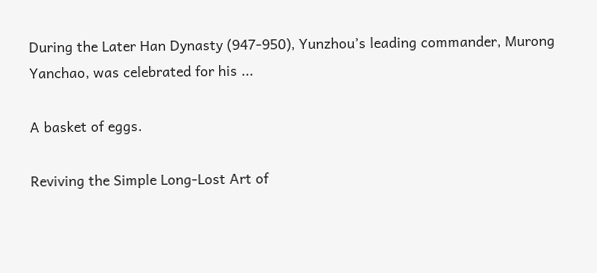During the Later Han Dynasty (947-950), Yunzhou’s leading commander, Murong Yanchao, was celebrated for his ...

A basket of eggs.

Reviving the Simple Long-Lost Art of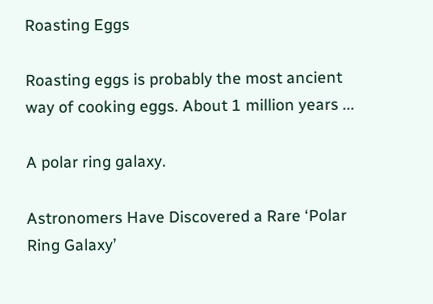Roasting Eggs

Roasting eggs is probably the most ancient way of cooking eggs. About 1 million years ...

A polar ring galaxy.

Astronomers Have Discovered a Rare ‘Polar Ring Galaxy’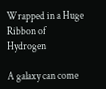Wrapped in a Huge Ribbon of Hydrogen

A galaxy can come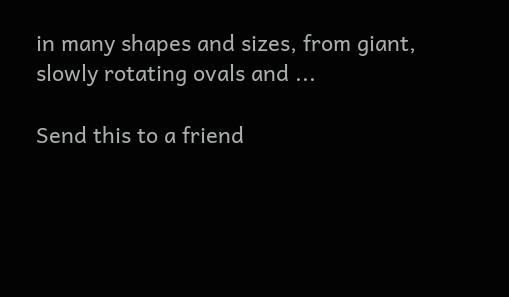in many shapes and sizes, from giant, slowly rotating ovals and ...

Send this to a friend